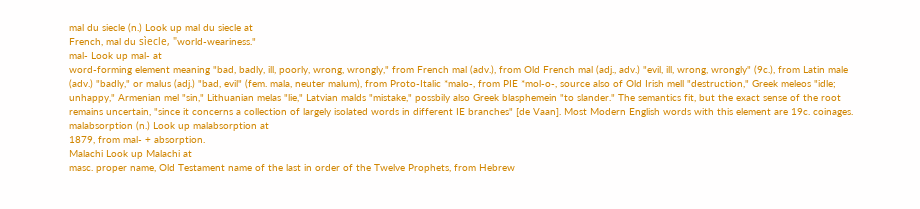mal du siecle (n.) Look up mal du siecle at
French, mal du sìecle, "world-weariness."
mal- Look up mal- at
word-forming element meaning "bad, badly, ill, poorly, wrong, wrongly," from French mal (adv.), from Old French mal (adj., adv.) "evil, ill, wrong, wrongly" (9c.), from Latin male (adv.) "badly," or malus (adj.) "bad, evil" (fem. mala, neuter malum), from Proto-Italic *malo-, from PIE *mol-o-, source also of Old Irish mell "destruction," Greek meleos "idle; unhappy," Armenian mel "sin," Lithuanian melas "lie," Latvian malds "mistake," possbily also Greek blasphemein "to slander." The semantics fit, but the exact sense of the root remains uncertain, "since it concerns a collection of largely isolated words in different IE branches" [de Vaan]. Most Modern English words with this element are 19c. coinages.
malabsorption (n.) Look up malabsorption at
1879, from mal- + absorption.
Malachi Look up Malachi at
masc. proper name, Old Testament name of the last in order of the Twelve Prophets, from Hebrew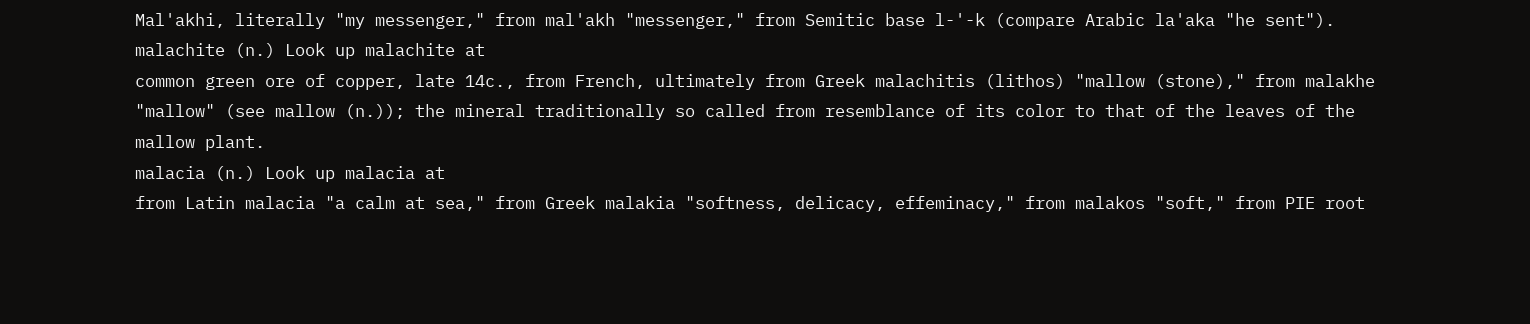Mal'akhi, literally "my messenger," from mal'akh "messenger," from Semitic base l-'-k (compare Arabic la'aka "he sent").
malachite (n.) Look up malachite at
common green ore of copper, late 14c., from French, ultimately from Greek malachitis (lithos) "mallow (stone)," from malakhe "mallow" (see mallow (n.)); the mineral traditionally so called from resemblance of its color to that of the leaves of the mallow plant.
malacia (n.) Look up malacia at
from Latin malacia "a calm at sea," from Greek malakia "softness, delicacy, effeminacy," from malakos "soft," from PIE root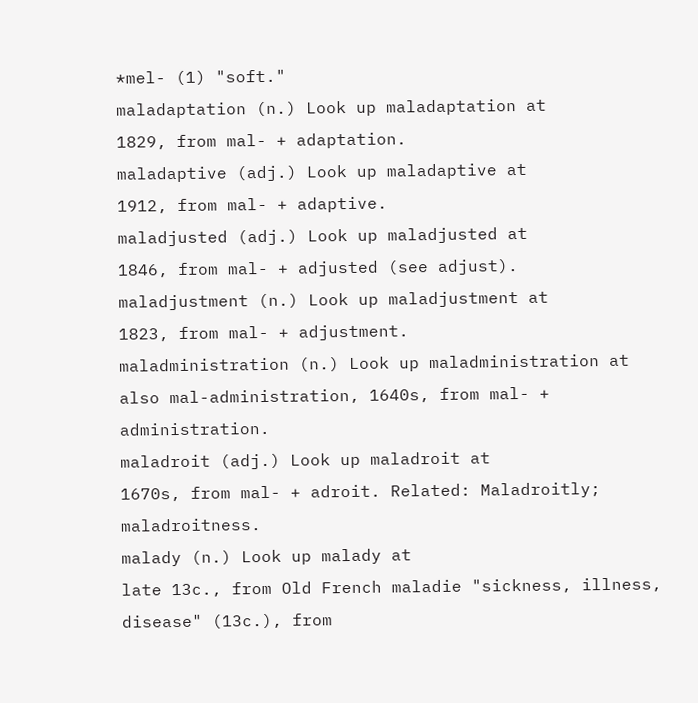*mel- (1) "soft."
maladaptation (n.) Look up maladaptation at
1829, from mal- + adaptation.
maladaptive (adj.) Look up maladaptive at
1912, from mal- + adaptive.
maladjusted (adj.) Look up maladjusted at
1846, from mal- + adjusted (see adjust).
maladjustment (n.) Look up maladjustment at
1823, from mal- + adjustment.
maladministration (n.) Look up maladministration at
also mal-administration, 1640s, from mal- + administration.
maladroit (adj.) Look up maladroit at
1670s, from mal- + adroit. Related: Maladroitly; maladroitness.
malady (n.) Look up malady at
late 13c., from Old French maladie "sickness, illness, disease" (13c.), from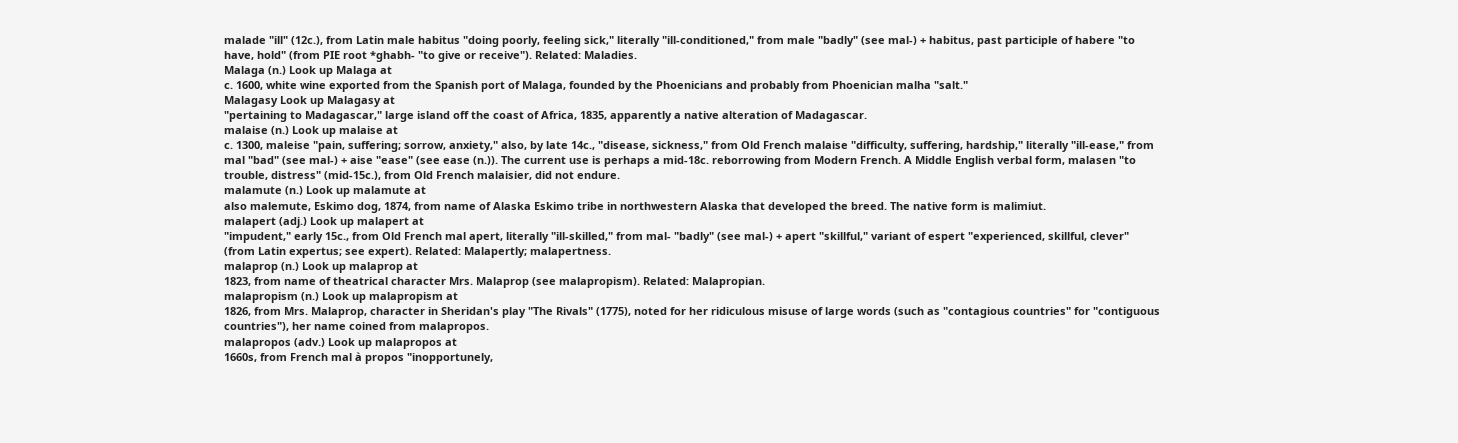malade "ill" (12c.), from Latin male habitus "doing poorly, feeling sick," literally "ill-conditioned," from male "badly" (see mal-) + habitus, past participle of habere "to have, hold" (from PIE root *ghabh- "to give or receive"). Related: Maladies.
Malaga (n.) Look up Malaga at
c. 1600, white wine exported from the Spanish port of Malaga, founded by the Phoenicians and probably from Phoenician malha "salt."
Malagasy Look up Malagasy at
"pertaining to Madagascar," large island off the coast of Africa, 1835, apparently a native alteration of Madagascar.
malaise (n.) Look up malaise at
c. 1300, maleise "pain, suffering; sorrow, anxiety," also, by late 14c., "disease, sickness," from Old French malaise "difficulty, suffering, hardship," literally "ill-ease," from mal "bad" (see mal-) + aise "ease" (see ease (n.)). The current use is perhaps a mid-18c. reborrowing from Modern French. A Middle English verbal form, malasen "to trouble, distress" (mid-15c.), from Old French malaisier, did not endure.
malamute (n.) Look up malamute at
also malemute, Eskimo dog, 1874, from name of Alaska Eskimo tribe in northwestern Alaska that developed the breed. The native form is malimiut.
malapert (adj.) Look up malapert at
"impudent," early 15c., from Old French mal apert, literally "ill-skilled," from mal- "badly" (see mal-) + apert "skillful," variant of espert "experienced, skillful, clever" (from Latin expertus; see expert). Related: Malapertly; malapertness.
malaprop (n.) Look up malaprop at
1823, from name of theatrical character Mrs. Malaprop (see malapropism). Related: Malapropian.
malapropism (n.) Look up malapropism at
1826, from Mrs. Malaprop, character in Sheridan's play "The Rivals" (1775), noted for her ridiculous misuse of large words (such as "contagious countries" for "contiguous countries"), her name coined from malapropos.
malapropos (adv.) Look up malapropos at
1660s, from French mal à propos "inopportunely,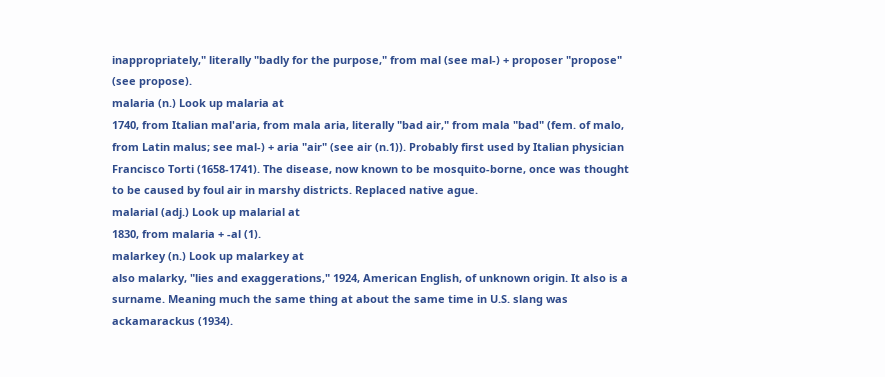inappropriately," literally "badly for the purpose," from mal (see mal-) + proposer "propose" (see propose).
malaria (n.) Look up malaria at
1740, from Italian mal'aria, from mala aria, literally "bad air," from mala "bad" (fem. of malo, from Latin malus; see mal-) + aria "air" (see air (n.1)). Probably first used by Italian physician Francisco Torti (1658-1741). The disease, now known to be mosquito-borne, once was thought to be caused by foul air in marshy districts. Replaced native ague.
malarial (adj.) Look up malarial at
1830, from malaria + -al (1).
malarkey (n.) Look up malarkey at
also malarky, "lies and exaggerations," 1924, American English, of unknown origin. It also is a surname. Meaning much the same thing at about the same time in U.S. slang was ackamarackus (1934).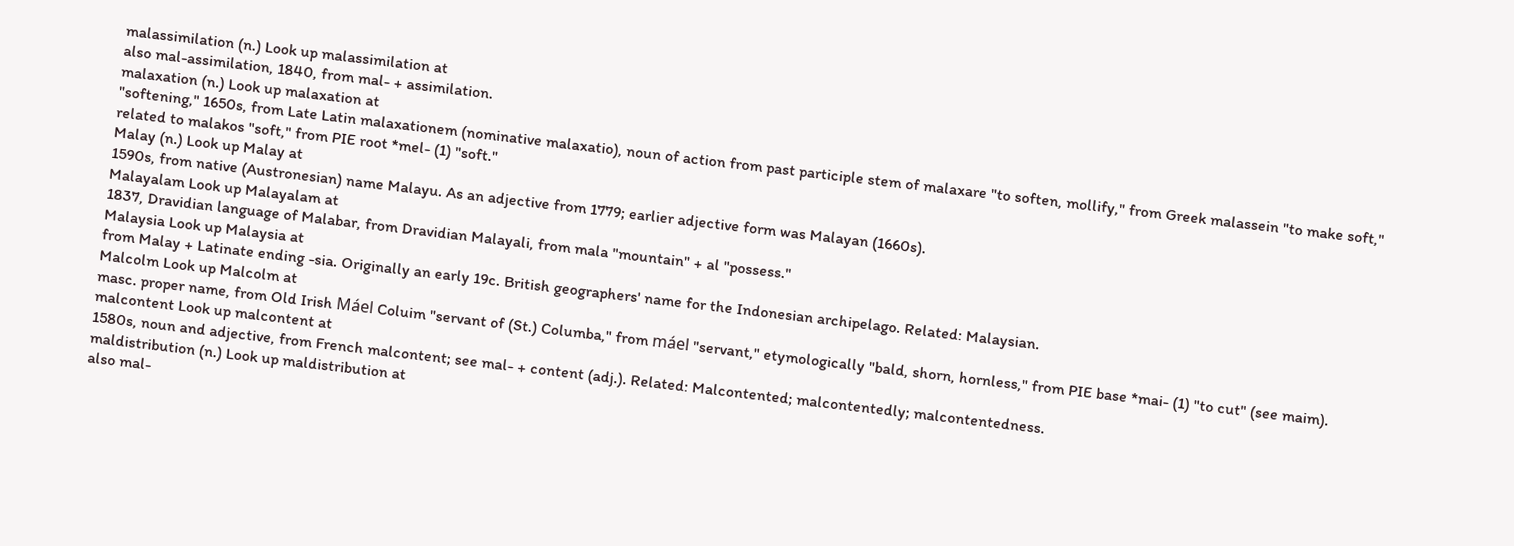malassimilation (n.) Look up malassimilation at
also mal-assimilation, 1840, from mal- + assimilation.
malaxation (n.) Look up malaxation at
"softening," 1650s, from Late Latin malaxationem (nominative malaxatio), noun of action from past participle stem of malaxare "to soften, mollify," from Greek malassein "to make soft," related to malakos "soft," from PIE root *mel- (1) "soft."
Malay (n.) Look up Malay at
1590s, from native (Austronesian) name Malayu. As an adjective from 1779; earlier adjective form was Malayan (1660s).
Malayalam Look up Malayalam at
1837, Dravidian language of Malabar, from Dravidian Malayali, from mala "mountain" + al "possess."
Malaysia Look up Malaysia at
from Malay + Latinate ending -sia. Originally an early 19c. British geographers' name for the Indonesian archipelago. Related: Malaysian.
Malcolm Look up Malcolm at
masc. proper name, from Old Irish Máel Coluim "servant of (St.) Columba," from máel "servant," etymologically "bald, shorn, hornless," from PIE base *mai- (1) "to cut" (see maim).
malcontent Look up malcontent at
1580s, noun and adjective, from French malcontent; see mal- + content (adj.). Related: Malcontented; malcontentedly; malcontentedness.
maldistribution (n.) Look up maldistribution at
also mal-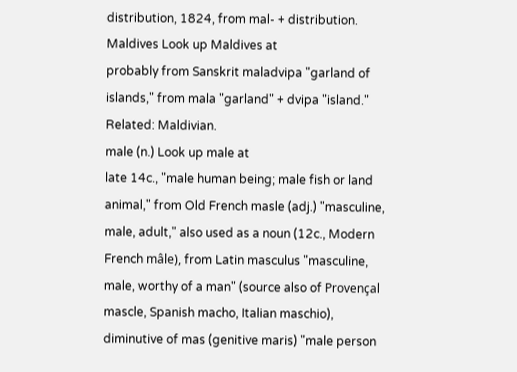distribution, 1824, from mal- + distribution.
Maldives Look up Maldives at
probably from Sanskrit maladvipa "garland of islands," from mala "garland" + dvipa "island." Related: Maldivian.
male (n.) Look up male at
late 14c., "male human being; male fish or land animal," from Old French masle (adj.) "masculine, male, adult," also used as a noun (12c., Modern French mâle), from Latin masculus "masculine, male, worthy of a man" (source also of Provençal mascle, Spanish macho, Italian maschio), diminutive of mas (genitive maris) "male person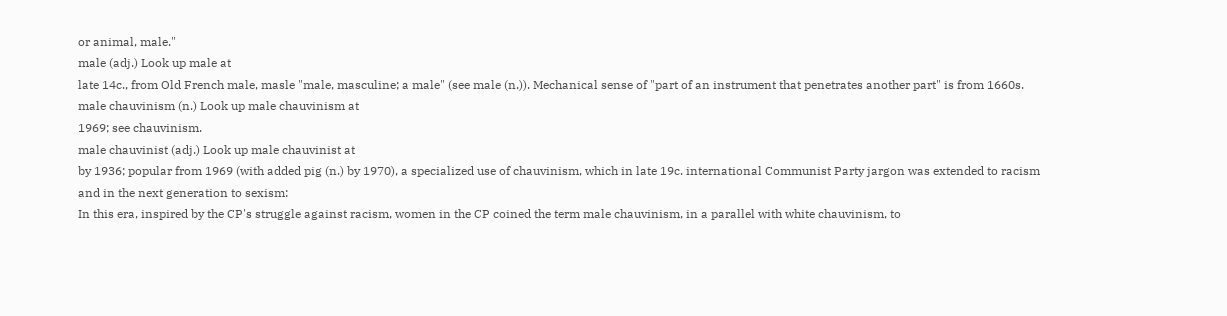or animal, male."
male (adj.) Look up male at
late 14c., from Old French male, masle "male, masculine; a male" (see male (n.)). Mechanical sense of "part of an instrument that penetrates another part" is from 1660s.
male chauvinism (n.) Look up male chauvinism at
1969; see chauvinism.
male chauvinist (adj.) Look up male chauvinist at
by 1936; popular from 1969 (with added pig (n.) by 1970), a specialized use of chauvinism, which in late 19c. international Communist Party jargon was extended to racism and in the next generation to sexism:
In this era, inspired by the CP's struggle against racism, women in the CP coined the term male chauvinism, in a parallel with white chauvinism, to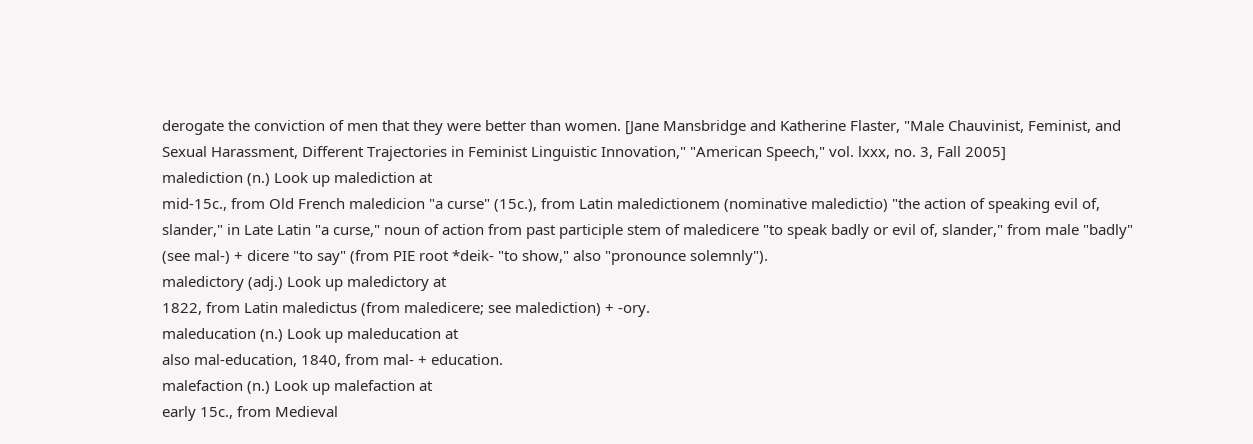derogate the conviction of men that they were better than women. [Jane Mansbridge and Katherine Flaster, "Male Chauvinist, Feminist, and Sexual Harassment, Different Trajectories in Feminist Linguistic Innovation," "American Speech," vol. lxxx, no. 3, Fall 2005]
malediction (n.) Look up malediction at
mid-15c., from Old French maledicion "a curse" (15c.), from Latin maledictionem (nominative maledictio) "the action of speaking evil of, slander," in Late Latin "a curse," noun of action from past participle stem of maledicere "to speak badly or evil of, slander," from male "badly" (see mal-) + dicere "to say" (from PIE root *deik- "to show," also "pronounce solemnly").
maledictory (adj.) Look up maledictory at
1822, from Latin maledictus (from maledicere; see malediction) + -ory.
maleducation (n.) Look up maleducation at
also mal-education, 1840, from mal- + education.
malefaction (n.) Look up malefaction at
early 15c., from Medieval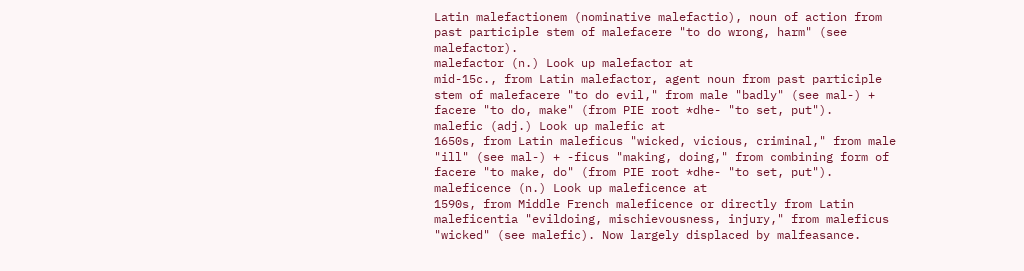Latin malefactionem (nominative malefactio), noun of action from past participle stem of malefacere "to do wrong, harm" (see malefactor).
malefactor (n.) Look up malefactor at
mid-15c., from Latin malefactor, agent noun from past participle stem of malefacere "to do evil," from male "badly" (see mal-) + facere "to do, make" (from PIE root *dhe- "to set, put").
malefic (adj.) Look up malefic at
1650s, from Latin maleficus "wicked, vicious, criminal," from male "ill" (see mal-) + -ficus "making, doing," from combining form of facere "to make, do" (from PIE root *dhe- "to set, put").
maleficence (n.) Look up maleficence at
1590s, from Middle French maleficence or directly from Latin maleficentia "evildoing, mischievousness, injury," from maleficus "wicked" (see malefic). Now largely displaced by malfeasance.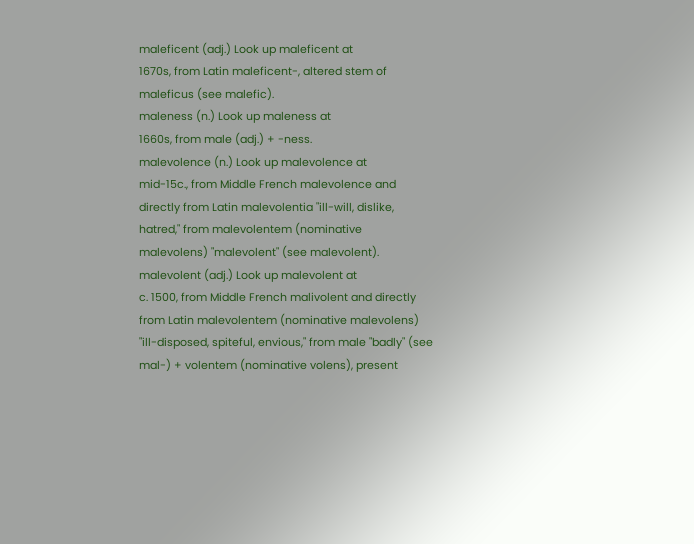maleficent (adj.) Look up maleficent at
1670s, from Latin maleficent-, altered stem of maleficus (see malefic).
maleness (n.) Look up maleness at
1660s, from male (adj.) + -ness.
malevolence (n.) Look up malevolence at
mid-15c., from Middle French malevolence and directly from Latin malevolentia "ill-will, dislike, hatred," from malevolentem (nominative malevolens) "malevolent" (see malevolent).
malevolent (adj.) Look up malevolent at
c. 1500, from Middle French malivolent and directly from Latin malevolentem (nominative malevolens) "ill-disposed, spiteful, envious," from male "badly" (see mal-) + volentem (nominative volens), present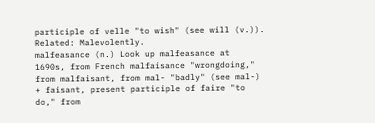participle of velle "to wish" (see will (v.)). Related: Malevolently.
malfeasance (n.) Look up malfeasance at
1690s, from French malfaisance "wrongdoing," from malfaisant, from mal- "badly" (see mal-) + faisant, present participle of faire "to do," from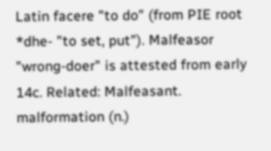Latin facere "to do" (from PIE root *dhe- "to set, put"). Malfeasor "wrong-doer" is attested from early 14c. Related: Malfeasant.
malformation (n.)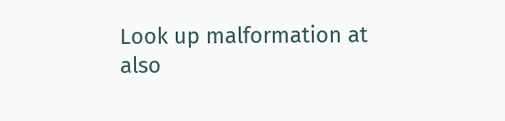Look up malformation at
also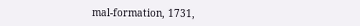mal-formation, 1731,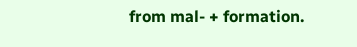from mal- + formation.